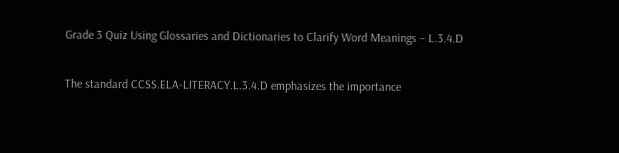Grade 3 Quiz Using Glossaries and Dictionaries to Clarify Word Meanings – L.3.4.D

The standard CCSS.ELA-LITERACY.L.3.4.D emphasizes the importance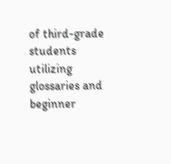of third-grade students utilizing glossaries and beginner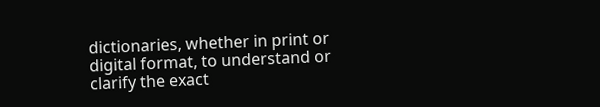dictionaries, whether in print or digital format, to understand or clarify the exact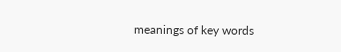meanings of key words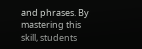and phrases. By mastering this skill, students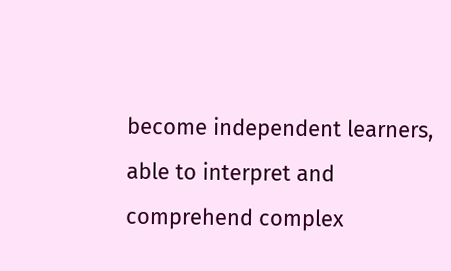become independent learners, able to interpret and comprehend complex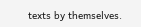texts by themselves.